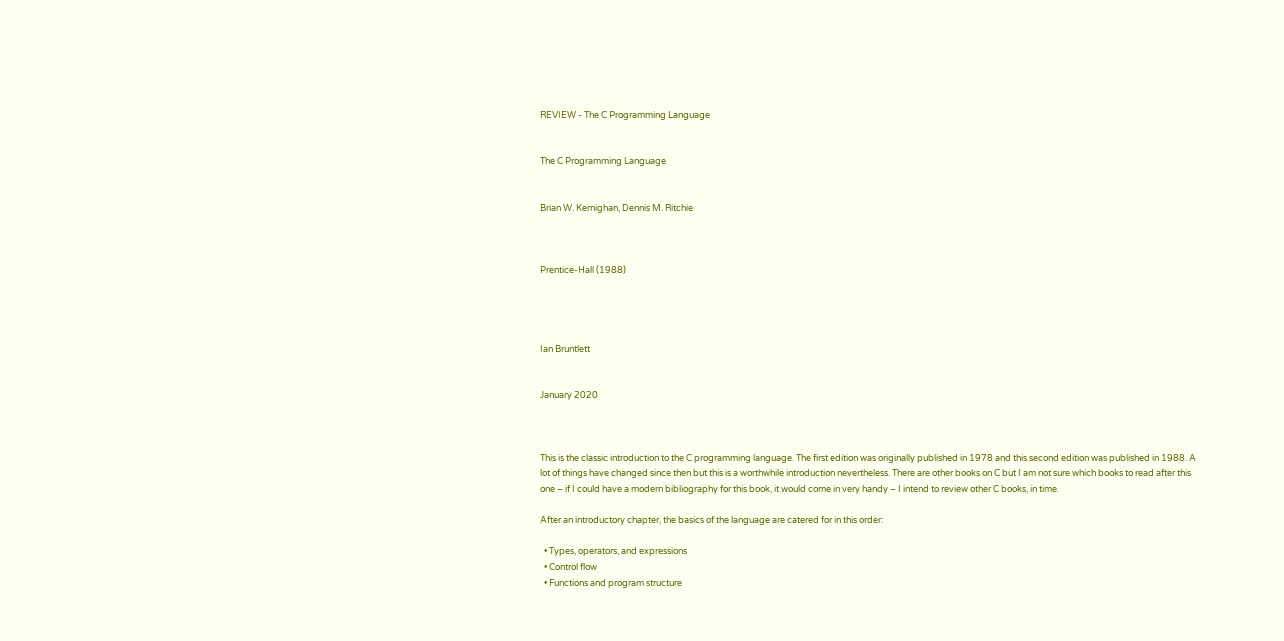REVIEW - The C Programming Language


The C Programming Language


Brian W. Kernighan, Dennis M. Ritchie



Prentice-Hall (1988)




Ian Bruntlett


January 2020



This is the classic introduction to the C programming language. The first edition was originally published in 1978 and this second edition was published in 1988. A lot of things have changed since then but this is a worthwhile introduction nevertheless. There are other books on C but I am not sure which books to read after this one – if I could have a modern bibliography for this book, it would come in very handy – I intend to review other C books, in time.

After an introductory chapter, the basics of the language are catered for in this order:

  • Types, operators, and expressions
  • Control flow
  • Functions and program structure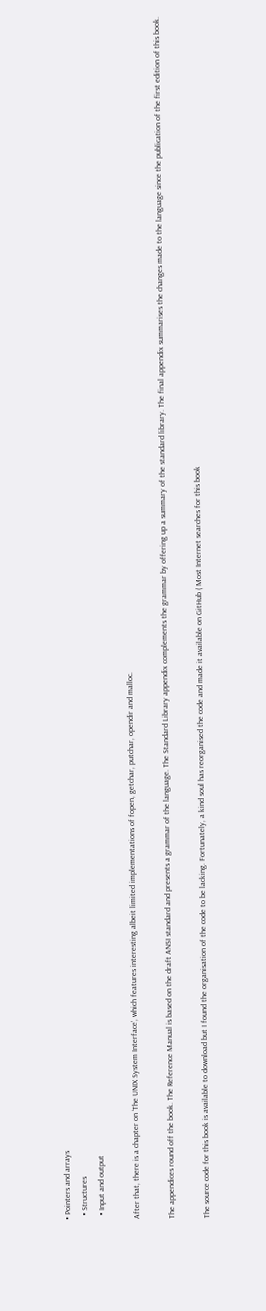• Pointers and arrays
  • Structures
  • Input and output

After that, there is a chapter on ‘The UNIX System Interface’, which features interesting albeit limited implementations of fopen, getchar, putchar, opendir and malloc.

The appendices round off the book. The Reference Manual is based on the draft ANSI standard and presents a grammar of the language. The Standard Library appendix complements the grammar by offering up a summary of the standard library. The final appendix summarises the changes made to the language since the publication of the first edition of this book.

The source code for this book is available to download but I found the organisation of the code to be lacking. Fortunately, a kind soul has reorganised the code and made it available on GitHub ( Most Internet searches for this book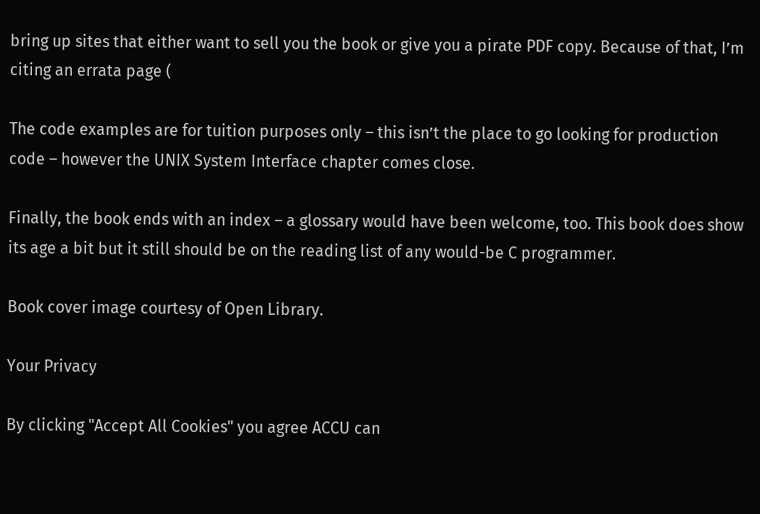bring up sites that either want to sell you the book or give you a pirate PDF copy. Because of that, I’m citing an errata page (

The code examples are for tuition purposes only – this isn’t the place to go looking for production code – however the UNIX System Interface chapter comes close.

Finally, the book ends with an index – a glossary would have been welcome, too. This book does show its age a bit but it still should be on the reading list of any would-be C programmer.

Book cover image courtesy of Open Library.

Your Privacy

By clicking "Accept All Cookies" you agree ACCU can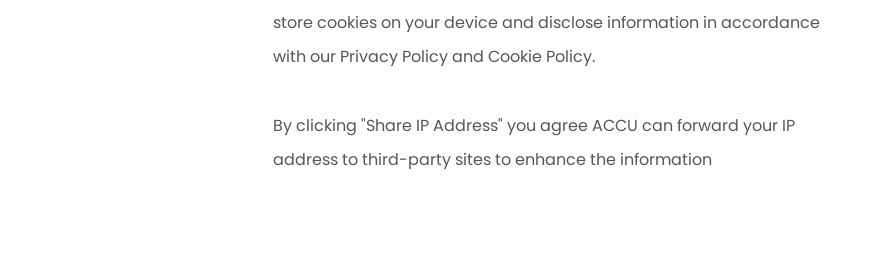store cookies on your device and disclose information in accordance with our Privacy Policy and Cookie Policy.

By clicking "Share IP Address" you agree ACCU can forward your IP address to third-party sites to enhance the information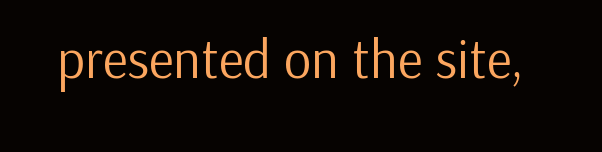presented on the site,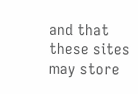and that these sites may store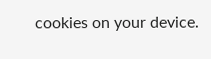cookies on your device.